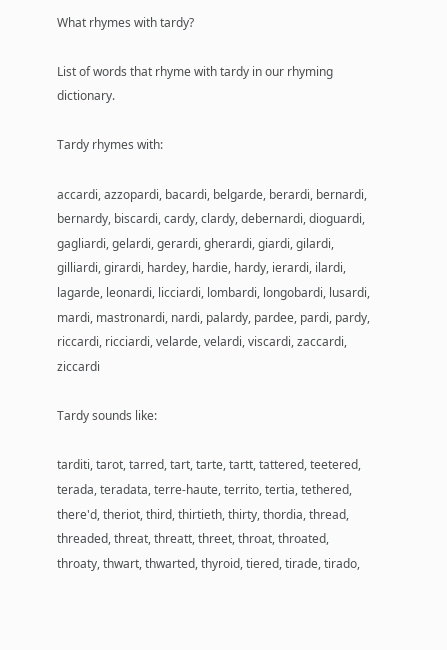What rhymes with tardy?

List of words that rhyme with tardy in our rhyming dictionary.

Tardy rhymes with:

accardi, azzopardi, bacardi, belgarde, berardi, bernardi, bernardy, biscardi, cardy, clardy, debernardi, dioguardi, gagliardi, gelardi, gerardi, gherardi, giardi, gilardi, gilliardi, girardi, hardey, hardie, hardy, ierardi, ilardi, lagarde, leonardi, licciardi, lombardi, longobardi, lusardi, mardi, mastronardi, nardi, palardy, pardee, pardi, pardy, riccardi, ricciardi, velarde, velardi, viscardi, zaccardi, ziccardi

Tardy sounds like:

tarditi, tarot, tarred, tart, tarte, tartt, tattered, teetered, terada, teradata, terre-haute, territo, tertia, tethered, there'd, theriot, third, thirtieth, thirty, thordia, thread, threaded, threat, threatt, threet, throat, throated, throaty, thwart, thwarted, thyroid, tiered, tirade, tirado,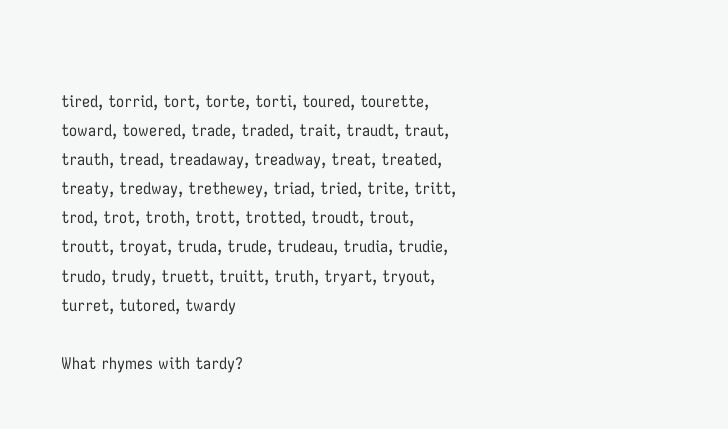tired, torrid, tort, torte, torti, toured, tourette, toward, towered, trade, traded, trait, traudt, traut, trauth, tread, treadaway, treadway, treat, treated, treaty, tredway, trethewey, triad, tried, trite, tritt, trod, trot, troth, trott, trotted, troudt, trout, troutt, troyat, truda, trude, trudeau, trudia, trudie, trudo, trudy, truett, truitt, truth, tryart, tryout, turret, tutored, twardy

What rhymes with tardy?